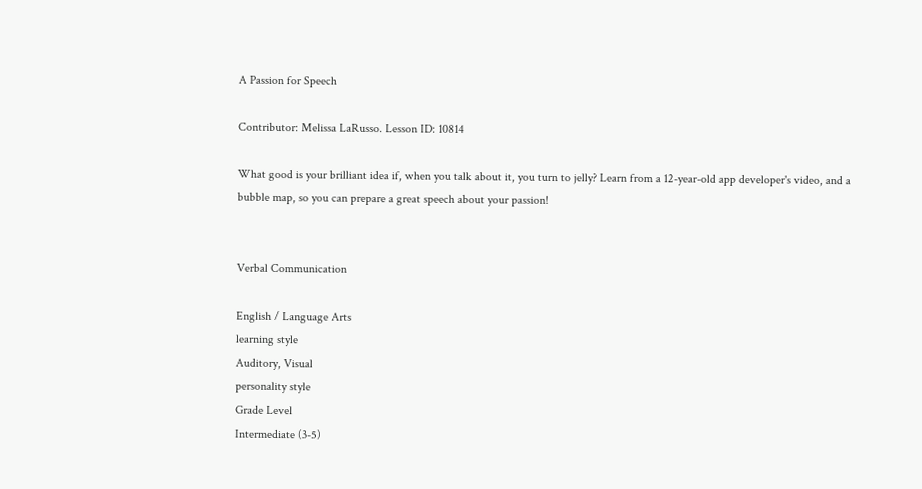A Passion for Speech

Contributor: Melissa LaRusso. Lesson ID: 10814

What good is your brilliant idea if, when you talk about it, you turn to jelly? Learn from a 12-year-old app developer's video, and a bubble map, so you can prepare a great speech about your passion!


Verbal Communication

English / Language Arts
learning style
Auditory, Visual
personality style
Grade Level
Intermediate (3-5)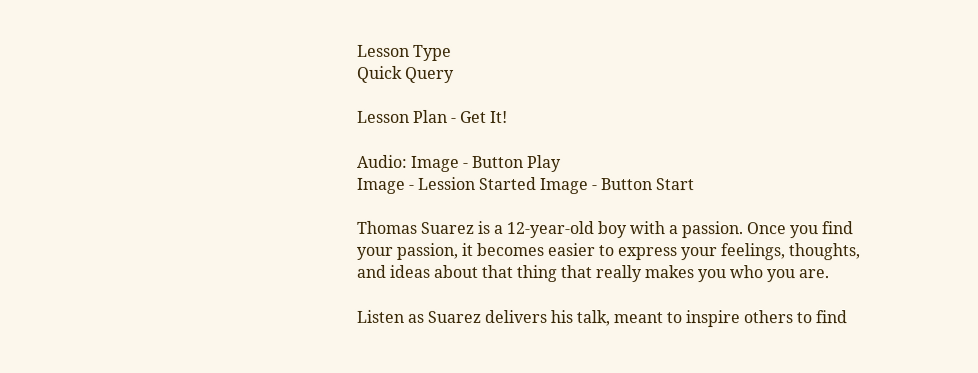Lesson Type
Quick Query

Lesson Plan - Get It!

Audio: Image - Button Play
Image - Lession Started Image - Button Start

Thomas Suarez is a 12-year-old boy with a passion. Once you find your passion, it becomes easier to express your feelings, thoughts, and ideas about that thing that really makes you who you are.

Listen as Suarez delivers his talk, meant to inspire others to find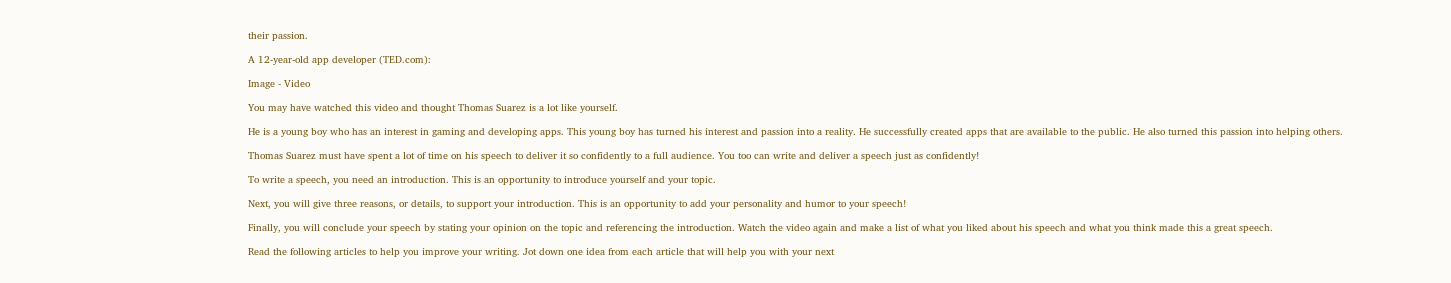their passion.

A 12-year-old app developer (TED.com):

Image - Video

You may have watched this video and thought Thomas Suarez is a lot like yourself.

He is a young boy who has an interest in gaming and developing apps. This young boy has turned his interest and passion into a reality. He successfully created apps that are available to the public. He also turned this passion into helping others.

Thomas Suarez must have spent a lot of time on his speech to deliver it so confidently to a full audience. You too can write and deliver a speech just as confidently!

To write a speech, you need an introduction. This is an opportunity to introduce yourself and your topic.

Next, you will give three reasons, or details, to support your introduction. This is an opportunity to add your personality and humor to your speech!

Finally, you will conclude your speech by stating your opinion on the topic and referencing the introduction. Watch the video again and make a list of what you liked about his speech and what you think made this a great speech.

Read the following articles to help you improve your writing. Jot down one idea from each article that will help you with your next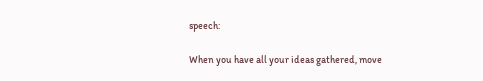speech:

When you have all your ideas gathered, move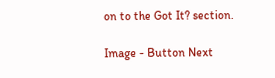on to the Got It? section.

Image - Button Next